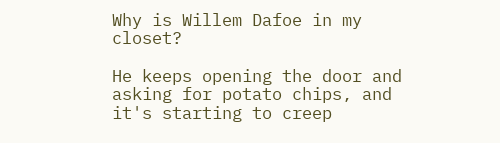Why is Willem Dafoe in my closet?

He keeps opening the door and asking for potato chips, and it's starting to creep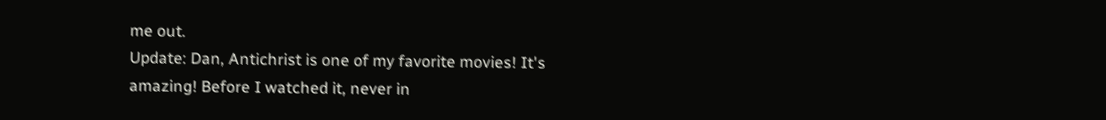me out.
Update: Dan, Antichrist is one of my favorite movies! It's amazing! Before I watched it, never in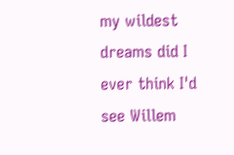my wildest dreams did I ever think I'd see Willem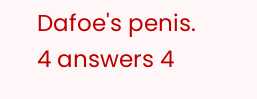Dafoe's penis.
4 answers 4